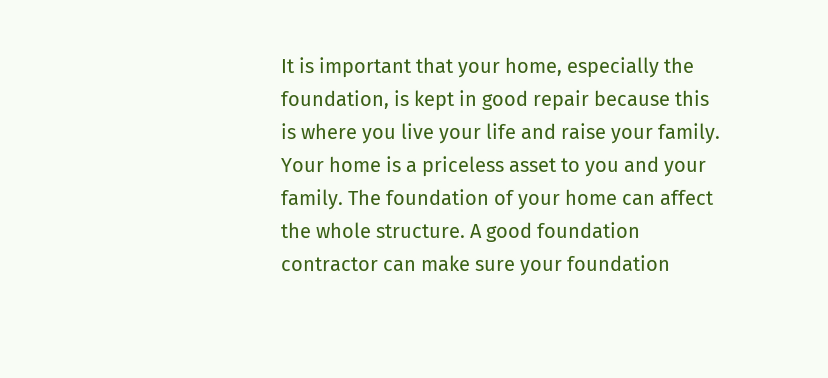It is important that your home, especially the foundation, is kept in good repair because this is where you live your life and raise your family. Your home is a priceless asset to you and your family. The foundation of your home can affect the whole structure. A good foundation contractor can make sure your foundation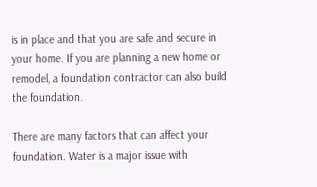is in place and that you are safe and secure in your home. If you are planning a new home or remodel, a foundation contractor can also build the foundation.

There are many factors that can affect your foundation. Water is a major issue with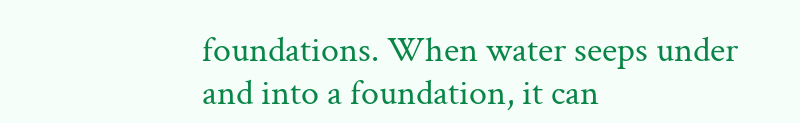foundations. When water seeps under and into a foundation, it can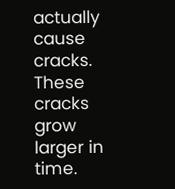actually cause cracks. These cracks grow larger in time.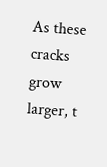As these cracks grow larger, t